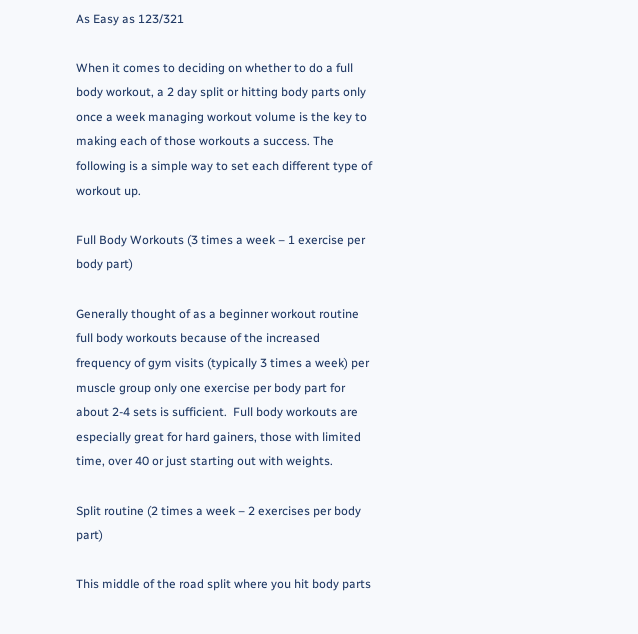As Easy as 123/321

When it comes to deciding on whether to do a full body workout, a 2 day split or hitting body parts only once a week managing workout volume is the key to making each of those workouts a success. The following is a simple way to set each different type of workout up.

Full Body Workouts (3 times a week – 1 exercise per body part)

Generally thought of as a beginner workout routine full body workouts because of the increased frequency of gym visits (typically 3 times a week) per muscle group only one exercise per body part for about 2-4 sets is sufficient.  Full body workouts are especially great for hard gainers, those with limited time, over 40 or just starting out with weights.

Split routine (2 times a week – 2 exercises per body part)

This middle of the road split where you hit body parts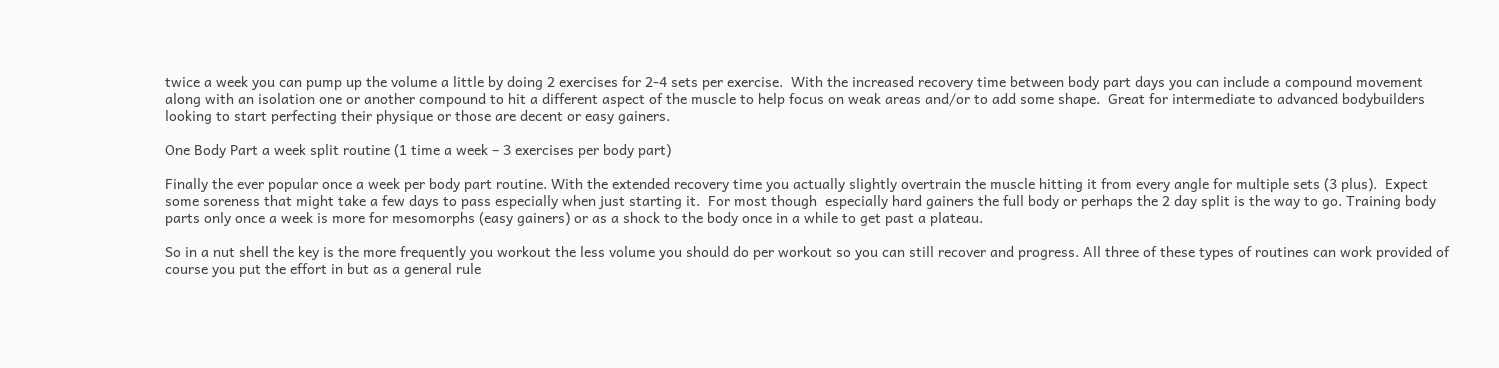twice a week you can pump up the volume a little by doing 2 exercises for 2-4 sets per exercise.  With the increased recovery time between body part days you can include a compound movement along with an isolation one or another compound to hit a different aspect of the muscle to help focus on weak areas and/or to add some shape.  Great for intermediate to advanced bodybuilders looking to start perfecting their physique or those are decent or easy gainers.

One Body Part a week split routine (1 time a week – 3 exercises per body part)

Finally the ever popular once a week per body part routine. With the extended recovery time you actually slightly overtrain the muscle hitting it from every angle for multiple sets (3 plus).  Expect some soreness that might take a few days to pass especially when just starting it.  For most though  especially hard gainers the full body or perhaps the 2 day split is the way to go. Training body parts only once a week is more for mesomorphs (easy gainers) or as a shock to the body once in a while to get past a plateau.

So in a nut shell the key is the more frequently you workout the less volume you should do per workout so you can still recover and progress. All three of these types of routines can work provided of course you put the effort in but as a general rule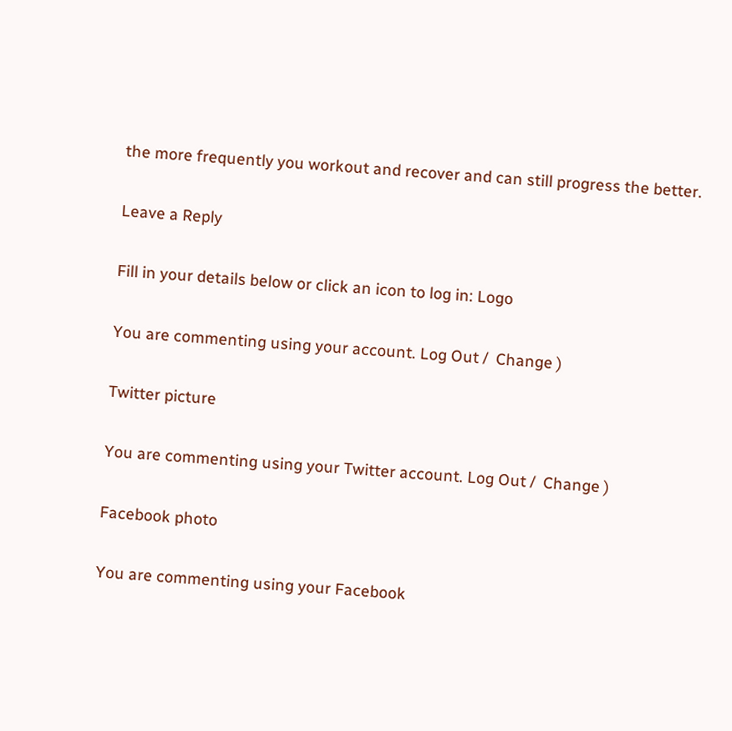the more frequently you workout and recover and can still progress the better.

Leave a Reply

Fill in your details below or click an icon to log in: Logo

You are commenting using your account. Log Out /  Change )

Twitter picture

You are commenting using your Twitter account. Log Out /  Change )

Facebook photo

You are commenting using your Facebook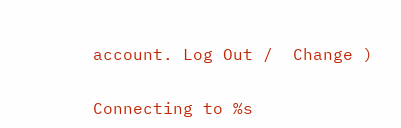account. Log Out /  Change )

Connecting to %s